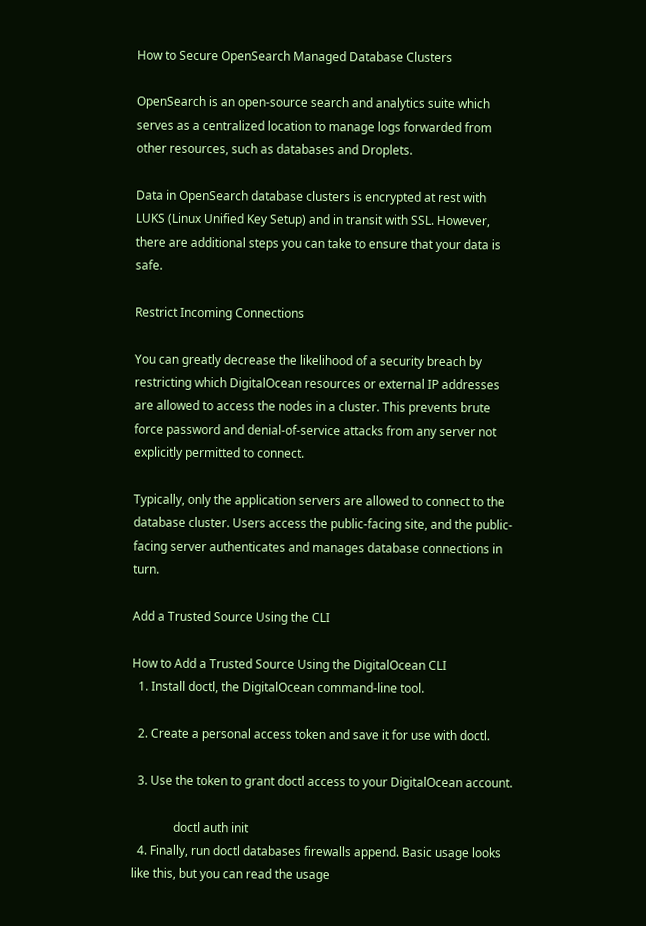How to Secure OpenSearch Managed Database Clusters

OpenSearch is an open-source search and analytics suite which serves as a centralized location to manage logs forwarded from other resources, such as databases and Droplets.

Data in OpenSearch database clusters is encrypted at rest with LUKS (Linux Unified Key Setup) and in transit with SSL. However, there are additional steps you can take to ensure that your data is safe.

Restrict Incoming Connections

You can greatly decrease the likelihood of a security breach by restricting which DigitalOcean resources or external IP addresses are allowed to access the nodes in a cluster. This prevents brute force password and denial-of-service attacks from any server not explicitly permitted to connect.

Typically, only the application servers are allowed to connect to the database cluster. Users access the public-facing site, and the public-facing server authenticates and manages database connections in turn.

Add a Trusted Source Using the CLI

How to Add a Trusted Source Using the DigitalOcean CLI
  1. Install doctl, the DigitalOcean command-line tool.

  2. Create a personal access token and save it for use with doctl.

  3. Use the token to grant doctl access to your DigitalOcean account.

              doctl auth init
  4. Finally, run doctl databases firewalls append. Basic usage looks like this, but you can read the usage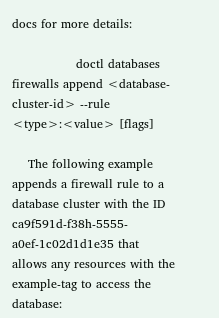docs for more details:

                doctl databases firewalls append <database-cluster-id> --rule <type>:<value> [flags]

    The following example appends a firewall rule to a database cluster with the ID ca9f591d-f38h-5555-a0ef-1c02d1d1e35 that allows any resources with the example-tag to access the database: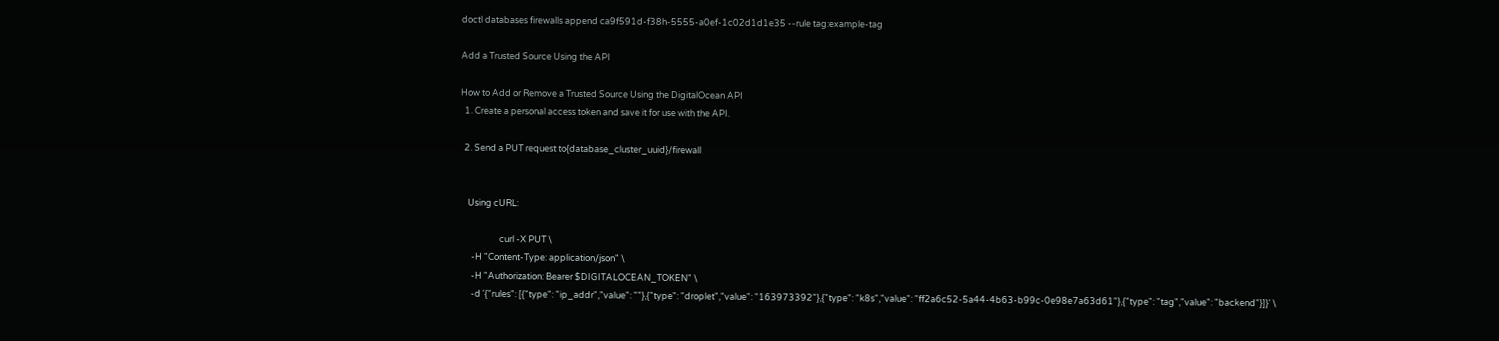doctl databases firewalls append ca9f591d-f38h-5555-a0ef-1c02d1d1e35 --rule tag:example-tag

Add a Trusted Source Using the API

How to Add or Remove a Trusted Source Using the DigitalOcean API
  1. Create a personal access token and save it for use with the API.

  2. Send a PUT request to{database_cluster_uuid}/firewall


    Using cURL:

                    curl -X PUT \
      -H "Content-Type: application/json" \
      -H "Authorization: Bearer $DIGITALOCEAN_TOKEN" \
      -d '{"rules": [{"type": "ip_addr","value": ""},{"type": "droplet","value": "163973392"},{"type": "k8s","value": "ff2a6c52-5a44-4b63-b99c-0e98e7a63d61"},{"type": "tag","value": "backend"}]}' \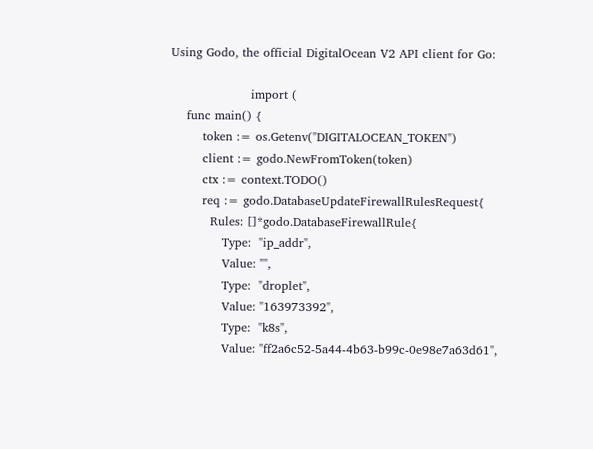Using Godo, the official DigitalOcean V2 API client for Go:

                    import (
    func main() {
        token := os.Getenv("DIGITALOCEAN_TOKEN")
        client := godo.NewFromToken(token)
        ctx := context.TODO()
        req := godo.DatabaseUpdateFirewallRulesRequest{
          Rules: []*godo.DatabaseFirewallRule{
             Type:  "ip_addr",
             Value: "",
             Type:  "droplet",
             Value: "163973392",
             Type:  "k8s",
             Value: "ff2a6c52-5a44-4b63-b99c-0e98e7a63d61",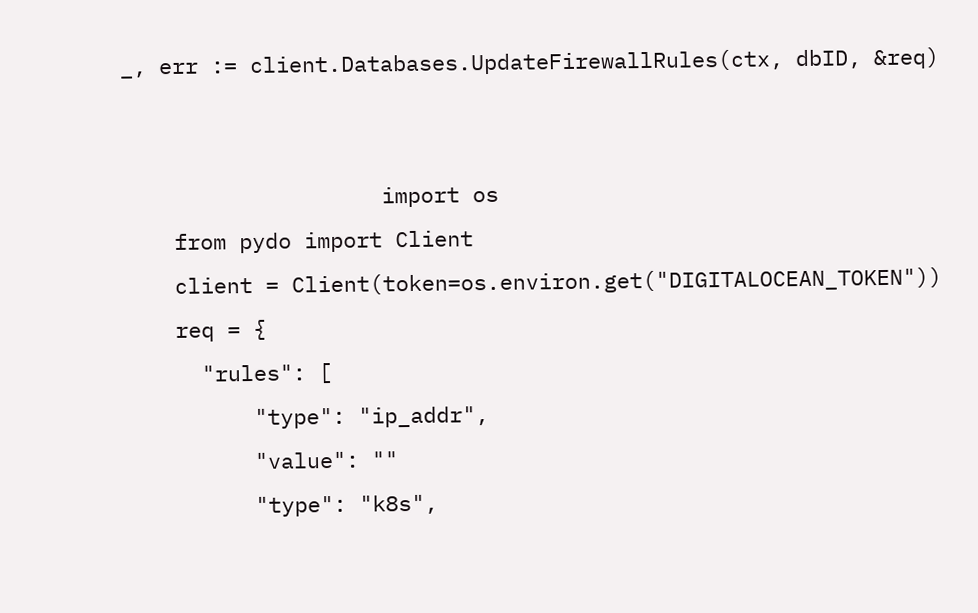_, err := client.Databases.UpdateFirewallRules(ctx, dbID, &req)


                    import os
    from pydo import Client
    client = Client(token=os.environ.get("DIGITALOCEAN_TOKEN"))
    req = {
      "rules": [
          "type": "ip_addr",
          "value": ""
          "type": "k8s",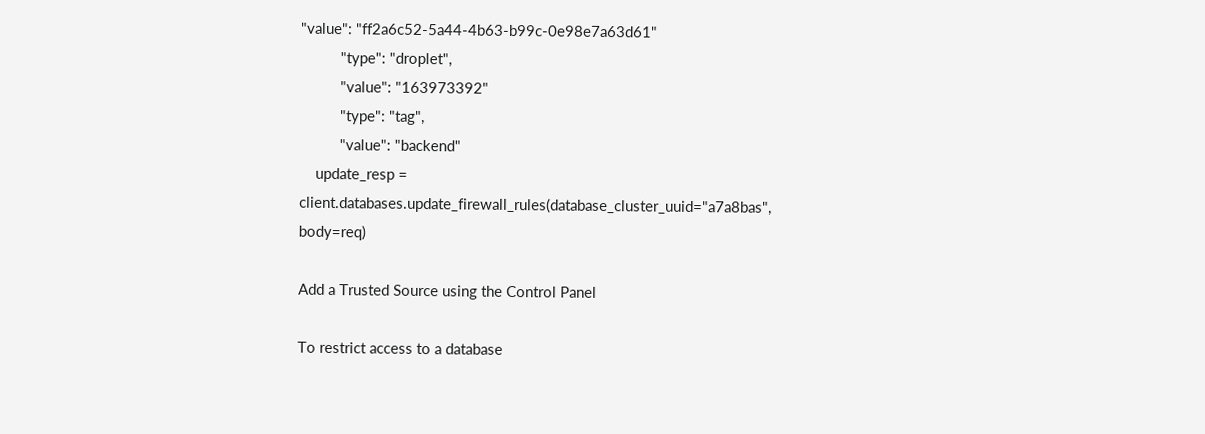"value": "ff2a6c52-5a44-4b63-b99c-0e98e7a63d61"
          "type": "droplet",
          "value": "163973392"
          "type": "tag",
          "value": "backend"
    update_resp = client.databases.update_firewall_rules(database_cluster_uuid="a7a8bas", body=req)

Add a Trusted Source using the Control Panel

To restrict access to a database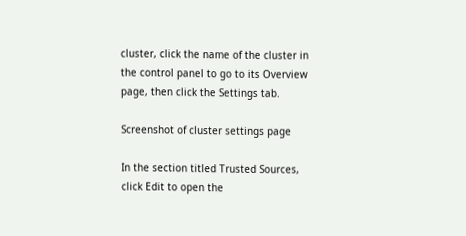cluster, click the name of the cluster in the control panel to go to its Overview page, then click the Settings tab.

Screenshot of cluster settings page

In the section titled Trusted Sources, click Edit to open the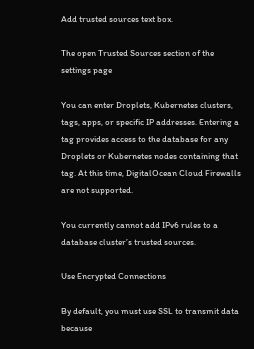Add trusted sources text box.

The open Trusted Sources section of the settings page

You can enter Droplets, Kubernetes clusters, tags, apps, or specific IP addresses. Entering a tag provides access to the database for any Droplets or Kubernetes nodes containing that tag. At this time, DigitalOcean Cloud Firewalls are not supported.

You currently cannot add IPv6 rules to a database cluster’s trusted sources.

Use Encrypted Connections

By default, you must use SSL to transmit data because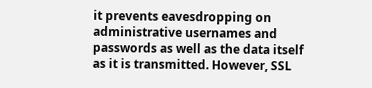it prevents eavesdropping on administrative usernames and passwords as well as the data itself as it is transmitted. However, SSL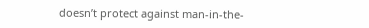doesn’t protect against man-in-the-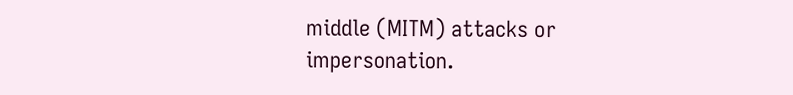middle (MITM) attacks or impersonation.